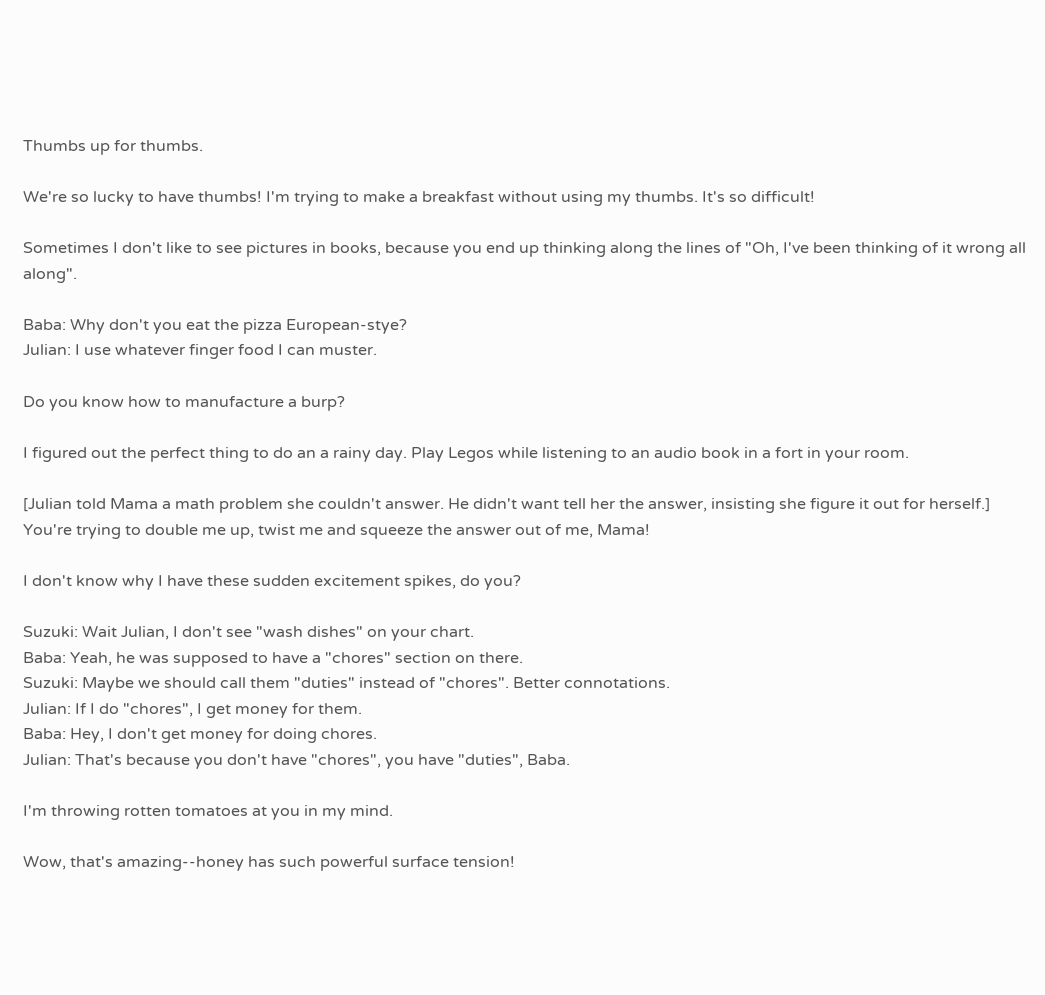Thumbs up for thumbs.

We're so lucky to have thumbs! I'm trying to make a breakfast without using my thumbs. It's so difficult!

Sometimes I don't like to see pictures in books, because you end up thinking along the lines of "Oh, I've been thinking of it wrong all along".

Baba: Why don't you eat the pizza European-stye?
Julian: I use whatever finger food I can muster.

Do you know how to manufacture a burp?

I figured out the perfect thing to do an a rainy day. Play Legos while listening to an audio book in a fort in your room.

[Julian told Mama a math problem she couldn't answer. He didn't want tell her the answer, insisting she figure it out for herself.] You're trying to double me up, twist me and squeeze the answer out of me, Mama!

I don't know why I have these sudden excitement spikes, do you?

Suzuki: Wait Julian, I don't see "wash dishes" on your chart.
Baba: Yeah, he was supposed to have a "chores" section on there.
Suzuki: Maybe we should call them "duties" instead of "chores". Better connotations.
Julian: If I do "chores", I get money for them.
Baba: Hey, I don't get money for doing chores.
Julian: That's because you don't have "chores", you have "duties", Baba.

I'm throwing rotten tomatoes at you in my mind.

Wow, that's amazing--honey has such powerful surface tension!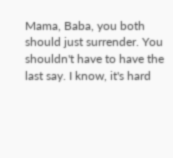Mama, Baba, you both should just surrender. You shouldn't have to have the last say. I know, it's hard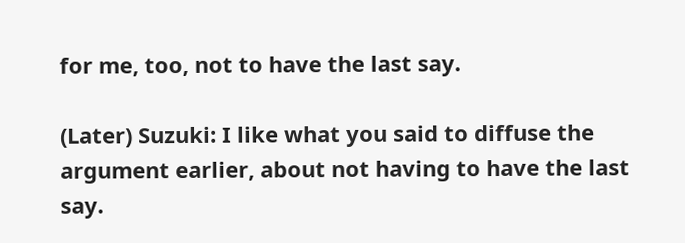for me, too, not to have the last say.

(Later) Suzuki: I like what you said to diffuse the argument earlier, about not having to have the last say.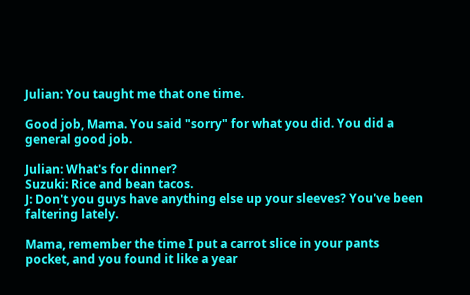Julian: You taught me that one time.

Good job, Mama. You said "sorry" for what you did. You did a general good job.

Julian: What's for dinner?
Suzuki: Rice and bean tacos.
J: Don't you guys have anything else up your sleeves? You've been faltering lately.

Mama, remember the time I put a carrot slice in your pants pocket, and you found it like a year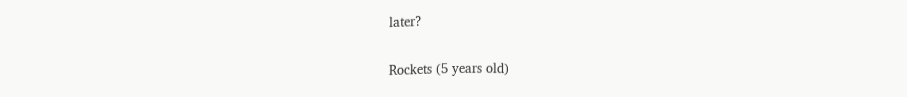later?

Rockets (5 years old)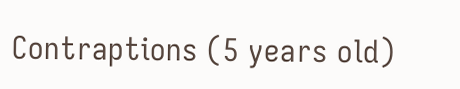Contraptions (5 years old)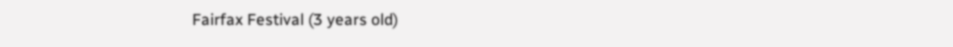Fairfax Festival (3 years old)